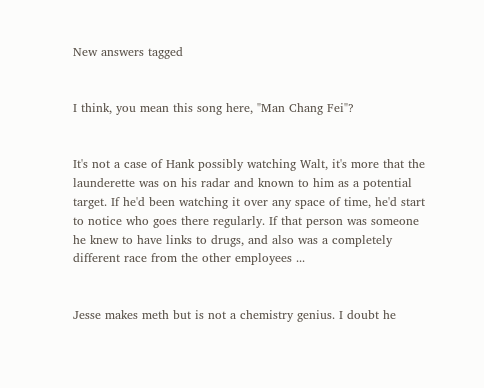New answers tagged


I think, you mean this song here, "Man Chang Fei"?


It's not a case of Hank possibly watching Walt, it's more that the launderette was on his radar and known to him as a potential target. If he'd been watching it over any space of time, he'd start to notice who goes there regularly. If that person was someone he knew to have links to drugs, and also was a completely different race from the other employees ...


Jesse makes meth but is not a chemistry genius. I doubt he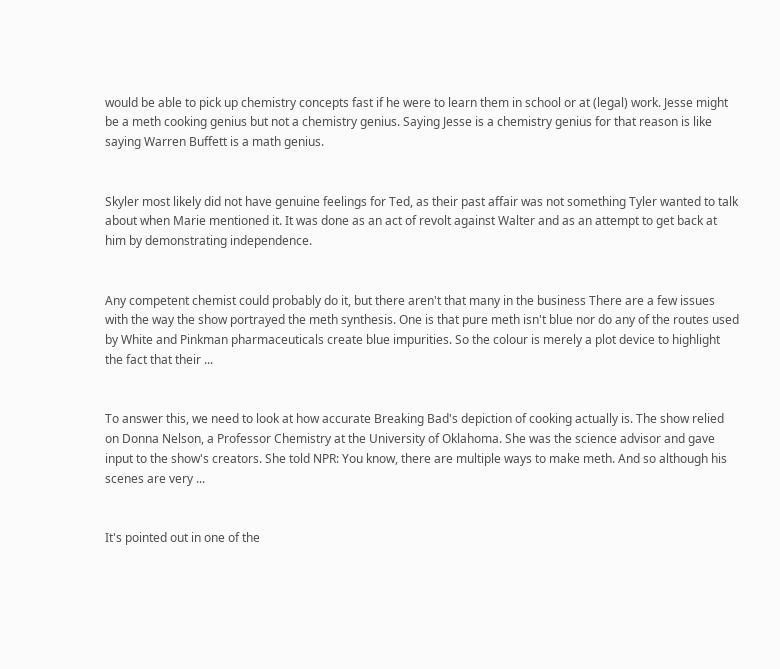would be able to pick up chemistry concepts fast if he were to learn them in school or at (legal) work. Jesse might be a meth cooking genius but not a chemistry genius. Saying Jesse is a chemistry genius for that reason is like saying Warren Buffett is a math genius.


Skyler most likely did not have genuine feelings for Ted, as their past affair was not something Tyler wanted to talk about when Marie mentioned it. It was done as an act of revolt against Walter and as an attempt to get back at him by demonstrating independence.


Any competent chemist could probably do it, but there aren't that many in the business There are a few issues with the way the show portrayed the meth synthesis. One is that pure meth isn't blue nor do any of the routes used by White and Pinkman pharmaceuticals create blue impurities. So the colour is merely a plot device to highlight the fact that their ...


To answer this, we need to look at how accurate Breaking Bad's depiction of cooking actually is. The show relied on Donna Nelson, a Professor Chemistry at the University of Oklahoma. She was the science advisor and gave input to the show's creators. She told NPR: You know, there are multiple ways to make meth. And so although his scenes are very ...


It's pointed out in one of the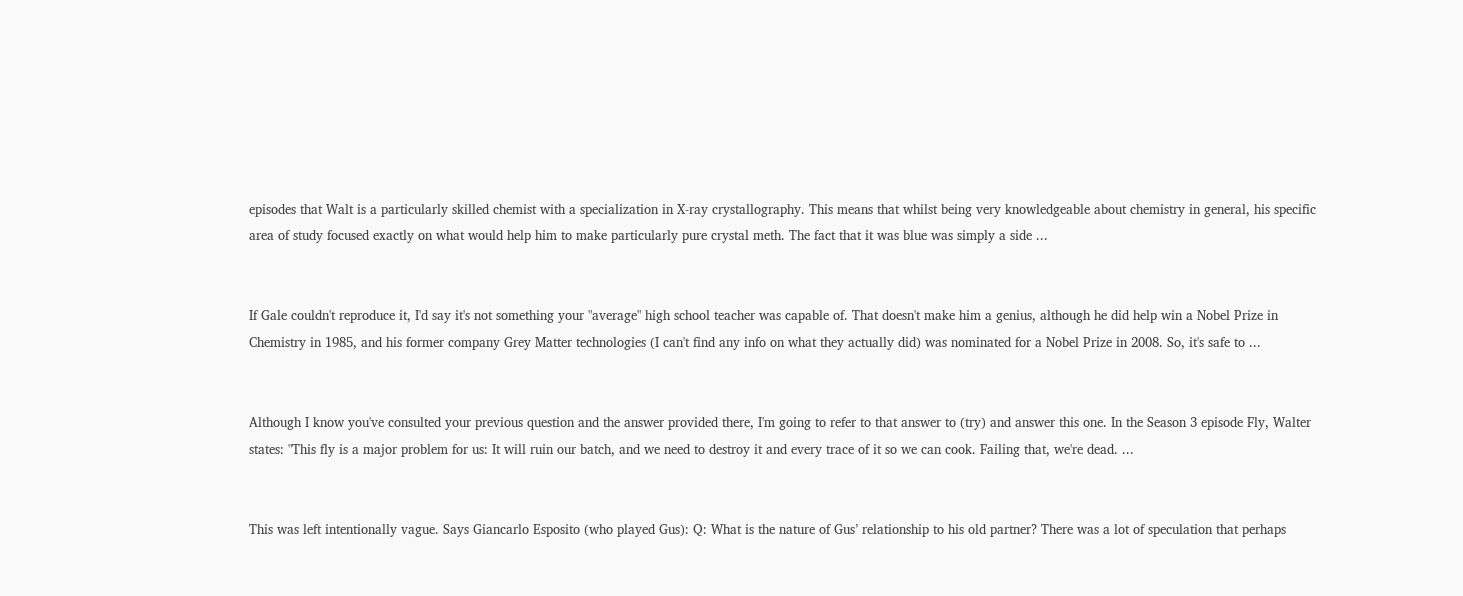episodes that Walt is a particularly skilled chemist with a specialization in X-ray crystallography. This means that whilst being very knowledgeable about chemistry in general, his specific area of study focused exactly on what would help him to make particularly pure crystal meth. The fact that it was blue was simply a side ...


If Gale couldn't reproduce it, I'd say it's not something your "average" high school teacher was capable of. That doesn't make him a genius, although he did help win a Nobel Prize in Chemistry in 1985, and his former company Grey Matter technologies (I can't find any info on what they actually did) was nominated for a Nobel Prize in 2008. So, it's safe to ...


Although I know you've consulted your previous question and the answer provided there, I'm going to refer to that answer to (try) and answer this one. In the Season 3 episode Fly, Walter states: "This fly is a major problem for us: It will ruin our batch, and we need to destroy it and every trace of it so we can cook. Failing that, we're dead. ...


This was left intentionally vague. Says Giancarlo Esposito (who played Gus): Q: What is the nature of Gus’ relationship to his old partner? There was a lot of speculation that perhaps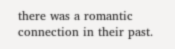there was a romantic connection in their past.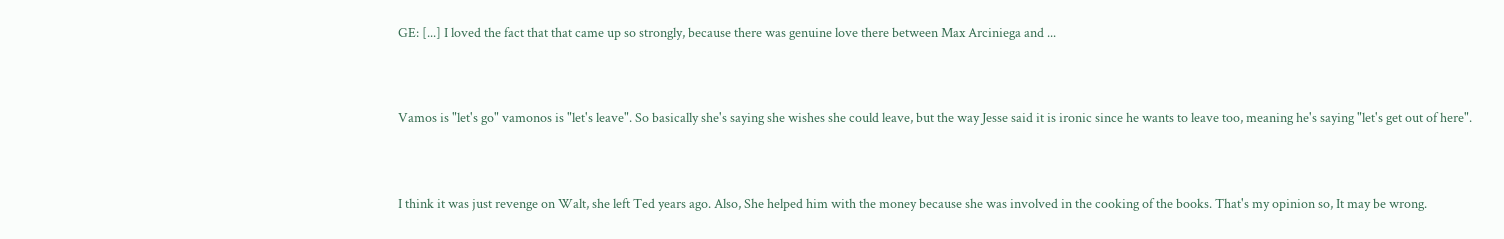GE: [...] I loved the fact that that came up so strongly, because there was genuine love there between Max Arciniega and ...


Vamos is "let's go" vamonos is "let's leave". So basically she's saying she wishes she could leave, but the way Jesse said it is ironic since he wants to leave too, meaning he's saying "let's get out of here".


I think it was just revenge on Walt, she left Ted years ago. Also, She helped him with the money because she was involved in the cooking of the books. That's my opinion so, It may be wrong.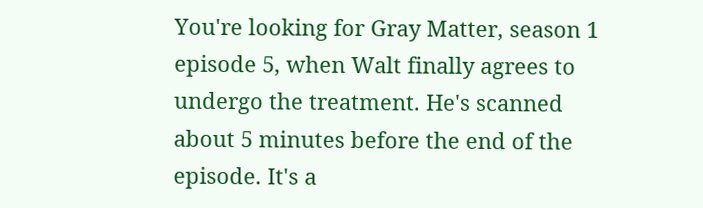You're looking for Gray Matter, season 1 episode 5, when Walt finally agrees to undergo the treatment. He's scanned about 5 minutes before the end of the episode. It's a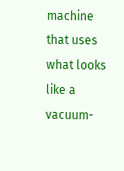machine that uses what looks like a vacuum-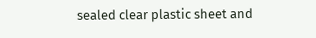sealed clear plastic sheet and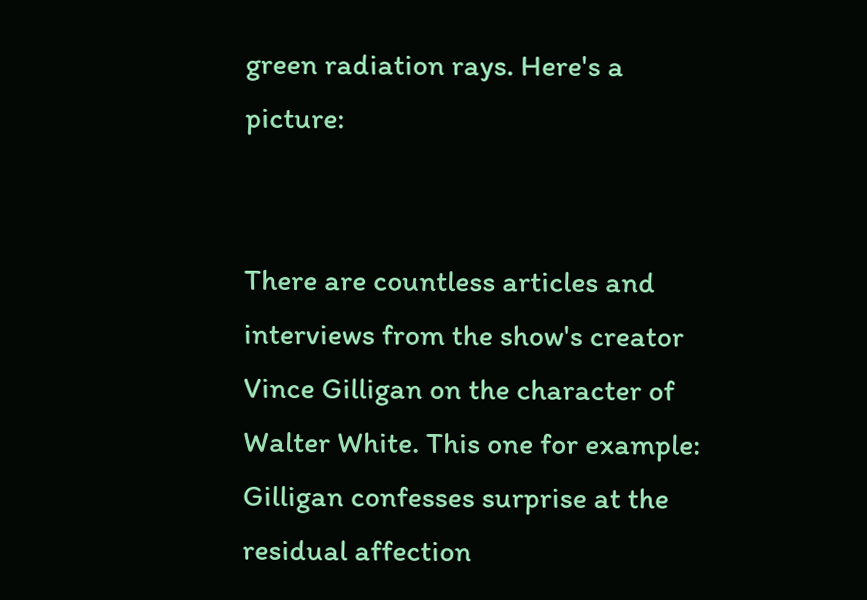green radiation rays. Here's a picture:


There are countless articles and interviews from the show's creator Vince Gilligan on the character of Walter White. This one for example: Gilligan confesses surprise at the residual affection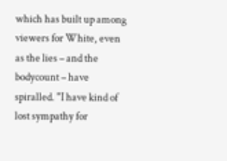which has built up among viewers for White, even as the lies – and the bodycount – have spiralled. "I have kind of lost sympathy for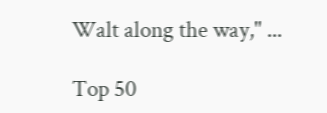Walt along the way," ...

Top 50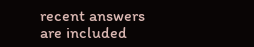recent answers are included